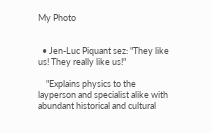My Photo


  • Jen-Luc Piquant sez: "They like us! They really like us!"

    "Explains physics to the layperson and specialist alike with abundant historical and cultural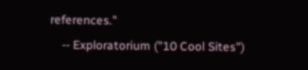references."
    -- Exploratorium ("10 Cool Sites")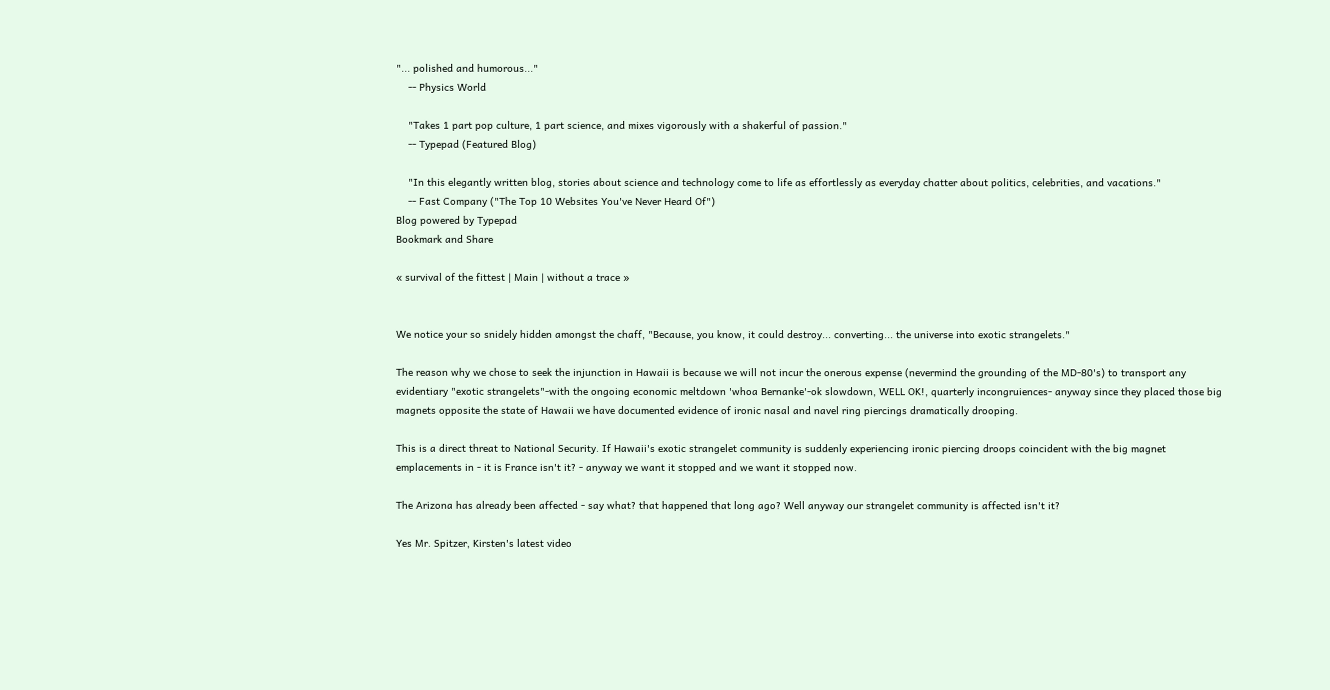"... polished and humorous..."
    -- Physics World

    "Takes 1 part pop culture, 1 part science, and mixes vigorously with a shakerful of passion."
    -- Typepad (Featured Blog)

    "In this elegantly written blog, stories about science and technology come to life as effortlessly as everyday chatter about politics, celebrities, and vacations."
    -- Fast Company ("The Top 10 Websites You've Never Heard Of")
Blog powered by Typepad
Bookmark and Share

« survival of the fittest | Main | without a trace »


We notice your so snidely hidden amongst the chaff, "Because, you know, it could destroy... converting... the universe into exotic strangelets."

The reason why we chose to seek the injunction in Hawaii is because we will not incur the onerous expense (nevermind the grounding of the MD-80's) to transport any evidentiary "exotic strangelets"-with the ongoing economic meltdown 'whoa Bernanke'-ok slowdown, WELL OK!, quarterly incongruiences- anyway since they placed those big magnets opposite the state of Hawaii we have documented evidence of ironic nasal and navel ring piercings dramatically drooping.

This is a direct threat to National Security. If Hawaii's exotic strangelet community is suddenly experiencing ironic piercing droops coincident with the big magnet emplacements in - it is France isn't it? - anyway we want it stopped and we want it stopped now.

The Arizona has already been affected - say what? that happened that long ago? Well anyway our strangelet community is affected isn't it?

Yes Mr. Spitzer, Kirsten's latest video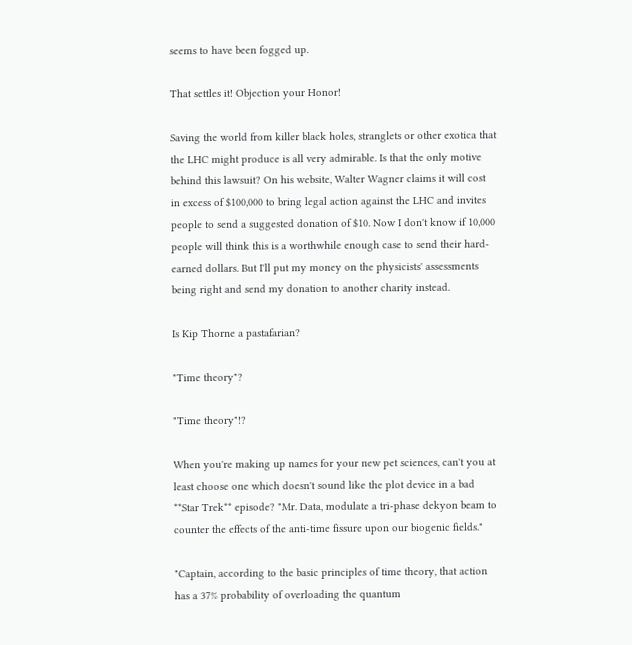seems to have been fogged up.

That settles it! Objection your Honor!

Saving the world from killer black holes, stranglets or other exotica that the LHC might produce is all very admirable. Is that the only motive behind this lawsuit? On his website, Walter Wagner claims it will cost in excess of $100,000 to bring legal action against the LHC and invites people to send a suggested donation of $10. Now I don't know if 10,000 people will think this is a worthwhile enough case to send their hard-earned dollars. But I'll put my money on the physicists' assessments being right and send my donation to another charity instead.

Is Kip Thorne a pastafarian?

"Time theory"?

"Time theory"!?

When you're making up names for your new pet sciences, can't you at least choose one which doesn't sound like the plot device in a bad **Star Trek** episode? "Mr. Data, modulate a tri-phase dekyon beam to counter the effects of the anti-time fissure upon our biogenic fields."

"Captain, according to the basic principles of time theory, that action has a 37% probability of overloading the quantum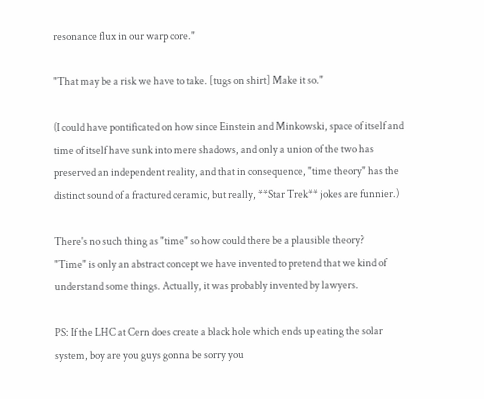resonance flux in our warp core."

"That may be a risk we have to take. [tugs on shirt] Make it so."

(I could have pontificated on how since Einstein and Minkowski, space of itself and time of itself have sunk into mere shadows, and only a union of the two has preserved an independent reality, and that in consequence, "time theory" has the distinct sound of a fractured ceramic, but really, **Star Trek** jokes are funnier.)

There's no such thing as "time" so how could there be a plausible theory?
"Time" is only an abstract concept we have invented to pretend that we kind of understand some things. Actually, it was probably invented by lawyers.

PS: If the LHC at Cern does create a black hole which ends up eating the solar system, boy are you guys gonna be sorry you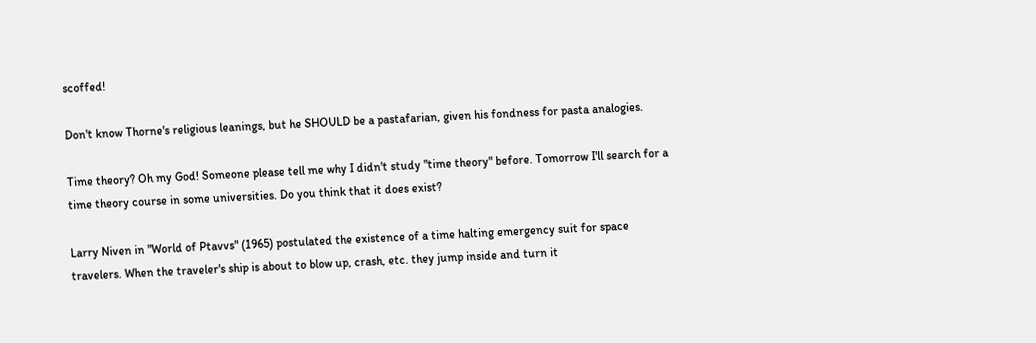scoffed!

Don't know Thorne's religious leanings, but he SHOULD be a pastafarian, given his fondness for pasta analogies.

Time theory? Oh my God! Someone please tell me why I didn't study "time theory" before. Tomorrow I'll search for a time theory course in some universities. Do you think that it does exist?

Larry Niven in "World of Ptavvs" (1965) postulated the existence of a time halting emergency suit for space travelers. When the traveler's ship is about to blow up, crash, etc. they jump inside and turn it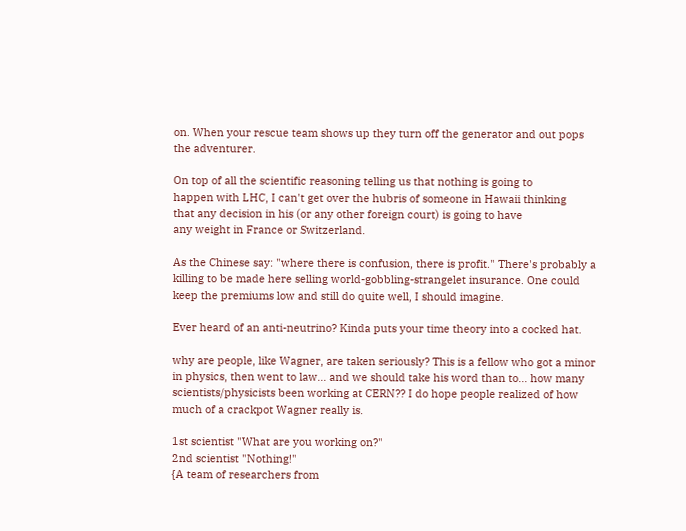on. When your rescue team shows up they turn off the generator and out pops the adventurer.

On top of all the scientific reasoning telling us that nothing is going to
happen with LHC, I can't get over the hubris of someone in Hawaii thinking
that any decision in his (or any other foreign court) is going to have
any weight in France or Switzerland.

As the Chinese say: "where there is confusion, there is profit." There's probably a killing to be made here selling world-gobbling-strangelet insurance. One could keep the premiums low and still do quite well, I should imagine.

Ever heard of an anti-neutrino? Kinda puts your time theory into a cocked hat.

why are people, like Wagner, are taken seriously? This is a fellow who got a minor in physics, then went to law... and we should take his word than to... how many scientists/physicists been working at CERN?? I do hope people realized of how much of a crackpot Wagner really is.

1st scientist "What are you working on?"
2nd scientist "Nothing!"
{A team of researchers from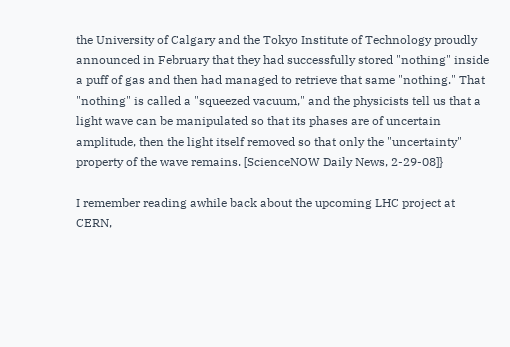the University of Calgary and the Tokyo Institute of Technology proudly announced in February that they had successfully stored "nothing" inside a puff of gas and then had managed to retrieve that same "nothing." That "nothing" is called a "squeezed vacuum," and the physicists tell us that a light wave can be manipulated so that its phases are of uncertain amplitude, then the light itself removed so that only the "uncertainty" property of the wave remains. [ScienceNOW Daily News, 2-29-08]}

I remember reading awhile back about the upcoming LHC project at CERN,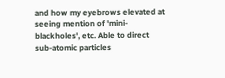and how my eyebrows elevated at seeing mention of 'mini-blackholes', etc. Able to direct sub-atomic particles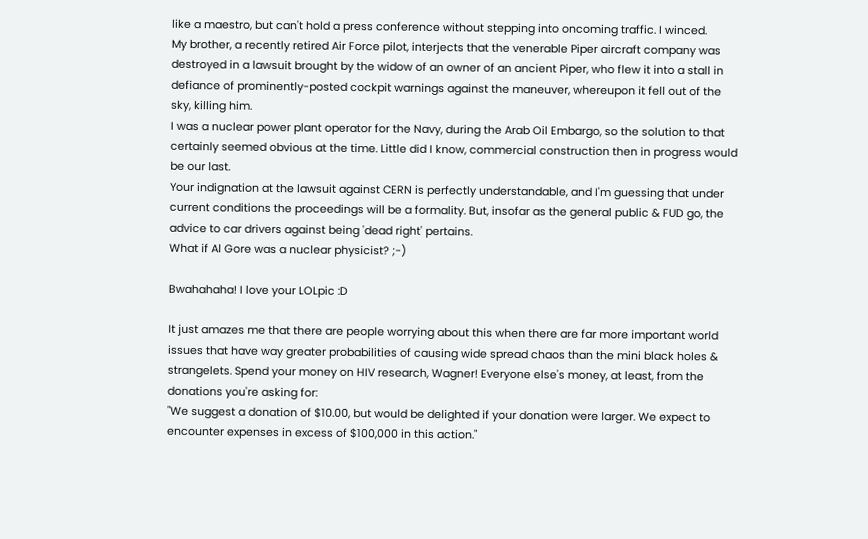like a maestro, but can't hold a press conference without stepping into oncoming traffic. I winced.
My brother, a recently retired Air Force pilot, interjects that the venerable Piper aircraft company was destroyed in a lawsuit brought by the widow of an owner of an ancient Piper, who flew it into a stall in defiance of prominently-posted cockpit warnings against the maneuver, whereupon it fell out of the sky, killing him.
I was a nuclear power plant operator for the Navy, during the Arab Oil Embargo, so the solution to that certainly seemed obvious at the time. Little did I know, commercial construction then in progress would be our last.
Your indignation at the lawsuit against CERN is perfectly understandable, and I'm guessing that under current conditions the proceedings will be a formality. But, insofar as the general public & FUD go, the advice to car drivers against being 'dead right' pertains.
What if Al Gore was a nuclear physicist? ;-)

Bwahahaha! I love your LOLpic :D

It just amazes me that there are people worrying about this when there are far more important world issues that have way greater probabilities of causing wide spread chaos than the mini black holes & strangelets. Spend your money on HIV research, Wagner! Everyone else's money, at least, from the donations you're asking for:
"We suggest a donation of $10.00, but would be delighted if your donation were larger. We expect to encounter expenses in excess of $100,000 in this action."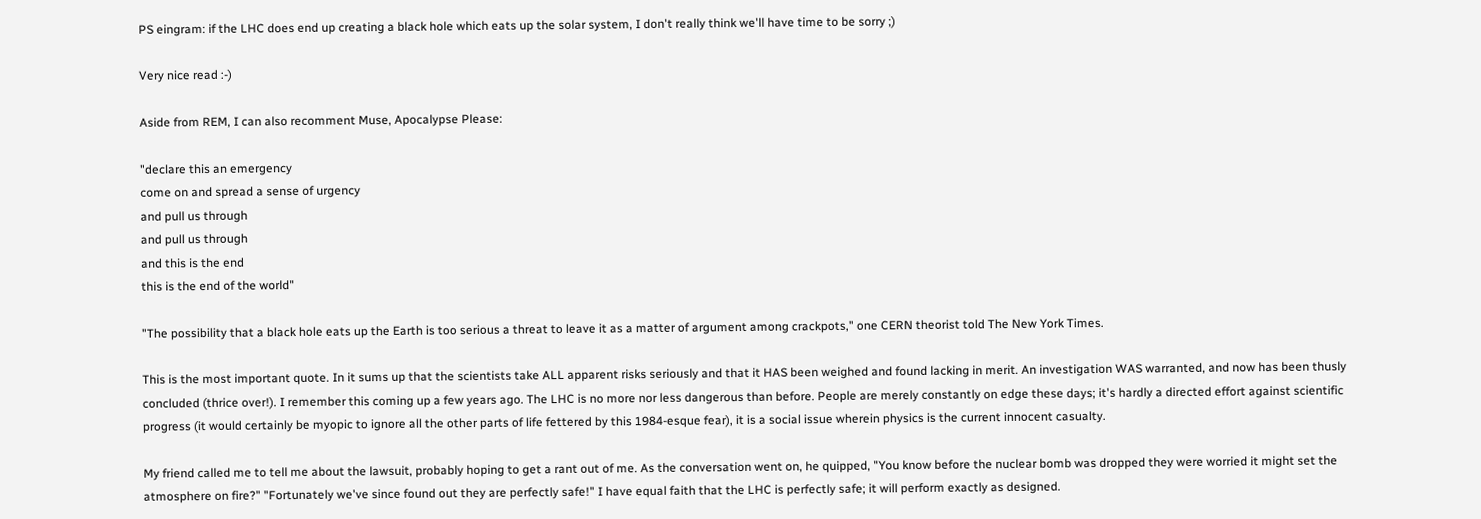PS eingram: if the LHC does end up creating a black hole which eats up the solar system, I don't really think we'll have time to be sorry ;)

Very nice read :-)

Aside from REM, I can also recomment Muse, Apocalypse Please:

"declare this an emergency
come on and spread a sense of urgency
and pull us through
and pull us through
and this is the end
this is the end of the world"

"The possibility that a black hole eats up the Earth is too serious a threat to leave it as a matter of argument among crackpots," one CERN theorist told The New York Times.

This is the most important quote. In it sums up that the scientists take ALL apparent risks seriously and that it HAS been weighed and found lacking in merit. An investigation WAS warranted, and now has been thusly concluded (thrice over!). I remember this coming up a few years ago. The LHC is no more nor less dangerous than before. People are merely constantly on edge these days; it's hardly a directed effort against scientific progress (it would certainly be myopic to ignore all the other parts of life fettered by this 1984-esque fear), it is a social issue wherein physics is the current innocent casualty.

My friend called me to tell me about the lawsuit, probably hoping to get a rant out of me. As the conversation went on, he quipped, "You know before the nuclear bomb was dropped they were worried it might set the atmosphere on fire?" "Fortunately we've since found out they are perfectly safe!" I have equal faith that the LHC is perfectly safe; it will perform exactly as designed.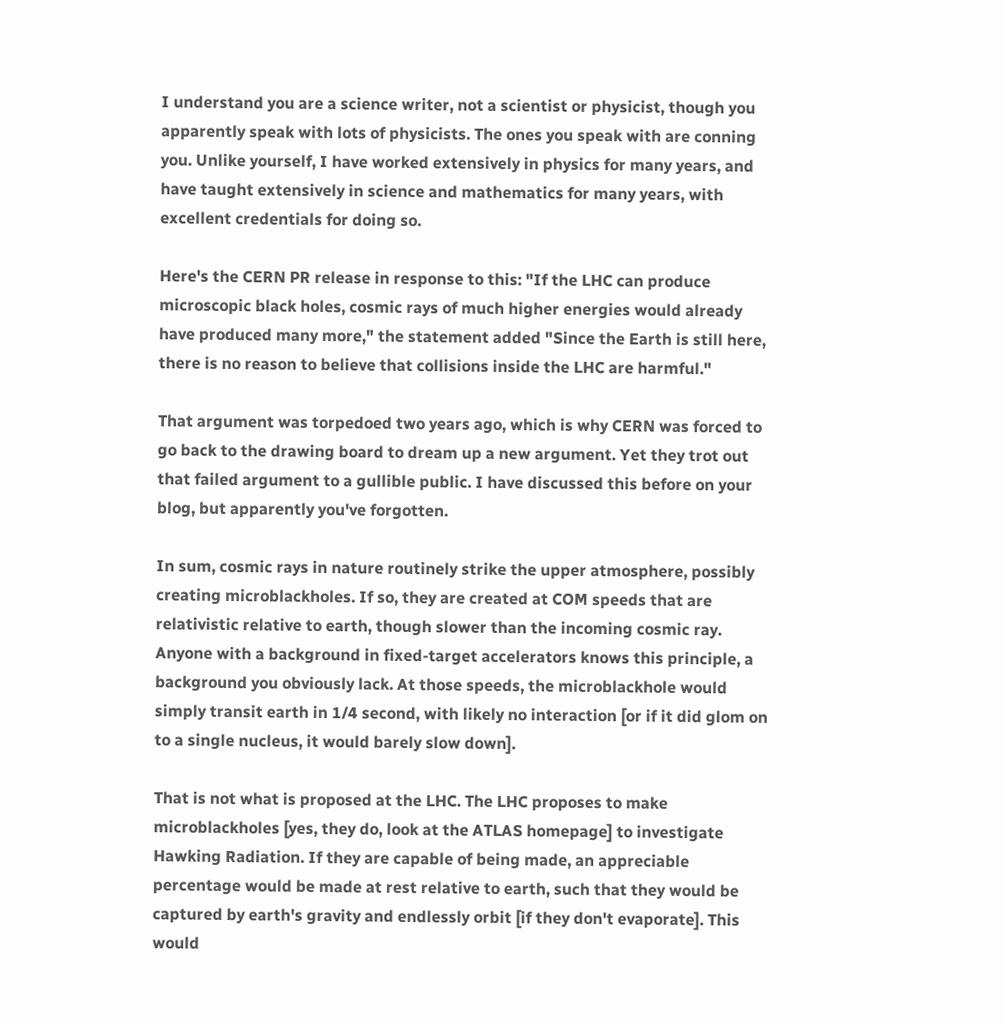I understand you are a science writer, not a scientist or physicist, though you apparently speak with lots of physicists. The ones you speak with are conning you. Unlike yourself, I have worked extensively in physics for many years, and have taught extensively in science and mathematics for many years, with excellent credentials for doing so.

Here's the CERN PR release in response to this: "If the LHC can produce microscopic black holes, cosmic rays of much higher energies would already have produced many more," the statement added "Since the Earth is still here, there is no reason to believe that collisions inside the LHC are harmful."

That argument was torpedoed two years ago, which is why CERN was forced to go back to the drawing board to dream up a new argument. Yet they trot out that failed argument to a gullible public. I have discussed this before on your blog, but apparently you've forgotten.

In sum, cosmic rays in nature routinely strike the upper atmosphere, possibly creating microblackholes. If so, they are created at COM speeds that are relativistic relative to earth, though slower than the incoming cosmic ray. Anyone with a background in fixed-target accelerators knows this principle, a background you obviously lack. At those speeds, the microblackhole would simply transit earth in 1/4 second, with likely no interaction [or if it did glom on to a single nucleus, it would barely slow down].

That is not what is proposed at the LHC. The LHC proposes to make microblackholes [yes, they do, look at the ATLAS homepage] to investigate Hawking Radiation. If they are capable of being made, an appreciable percentage would be made at rest relative to earth, such that they would be captured by earth's gravity and endlessly orbit [if they don't evaporate]. This would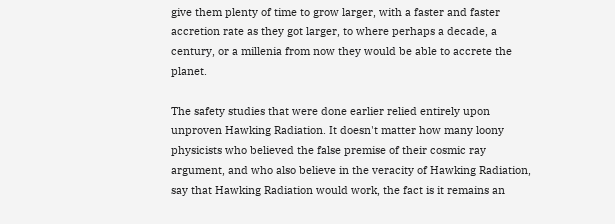give them plenty of time to grow larger, with a faster and faster accretion rate as they got larger, to where perhaps a decade, a century, or a millenia from now they would be able to accrete the planet.

The safety studies that were done earlier relied entirely upon unproven Hawking Radiation. It doesn't matter how many loony physicists who believed the false premise of their cosmic ray argument, and who also believe in the veracity of Hawking Radiation, say that Hawking Radiation would work, the fact is it remains an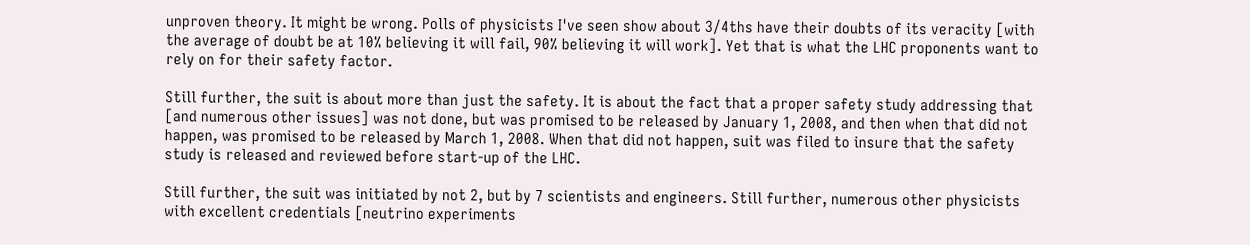unproven theory. It might be wrong. Polls of physicists I've seen show about 3/4ths have their doubts of its veracity [with the average of doubt be at 10% believing it will fail, 90% believing it will work]. Yet that is what the LHC proponents want to rely on for their safety factor.

Still further, the suit is about more than just the safety. It is about the fact that a proper safety study addressing that [and numerous other issues] was not done, but was promised to be released by January 1, 2008, and then when that did not happen, was promised to be released by March 1, 2008. When that did not happen, suit was filed to insure that the safety study is released and reviewed before start-up of the LHC.

Still further, the suit was initiated by not 2, but by 7 scientists and engineers. Still further, numerous other physicists with excellent credentials [neutrino experiments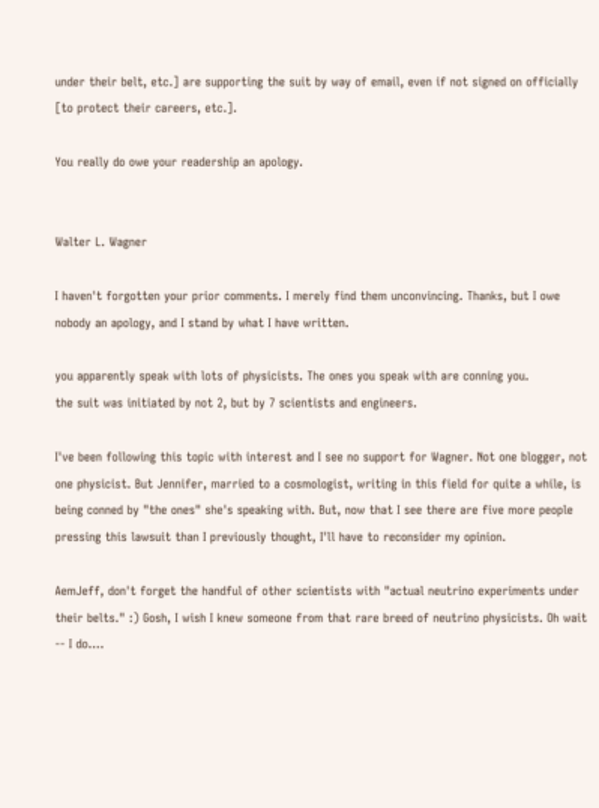under their belt, etc.] are supporting the suit by way of email, even if not signed on officially [to protect their careers, etc.].

You really do owe your readership an apology.


Walter L. Wagner

I haven't forgotten your prior comments. I merely find them unconvincing. Thanks, but I owe nobody an apology, and I stand by what I have written.

you apparently speak with lots of physicists. The ones you speak with are conning you.
the suit was initiated by not 2, but by 7 scientists and engineers.

I've been following this topic with interest and I see no support for Wagner. Not one blogger, not one physicist. But Jennifer, married to a cosmologist, writing in this field for quite a while, is being conned by "the ones" she's speaking with. But, now that I see there are five more people pressing this lawsuit than I previously thought, I'll have to reconsider my opinion.

AemJeff, don't forget the handful of other scientists with "actual neutrino experiments under their belts." :) Gosh, I wish I knew someone from that rare breed of neutrino physicists. Oh wait -- I do....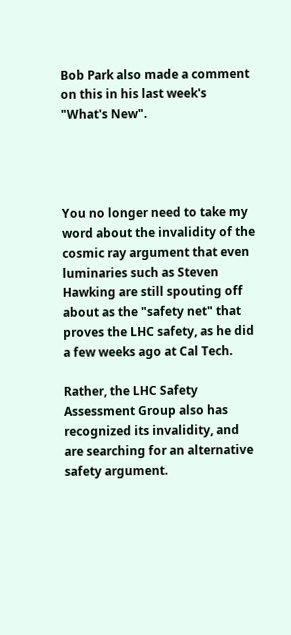Bob Park also made a comment on this in his last week's "What's New".




You no longer need to take my word about the invalidity of the cosmic ray argument that even luminaries such as Steven Hawking are still spouting off about as the "safety net" that proves the LHC safety, as he did a few weeks ago at Cal Tech.

Rather, the LHC Safety Assessment Group also has recognized its invalidity, and are searching for an alternative safety argument.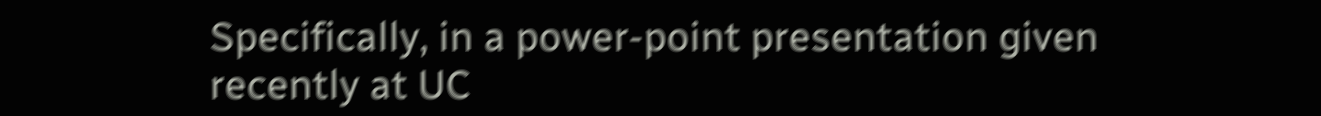Specifically, in a power-point presentation given recently at UC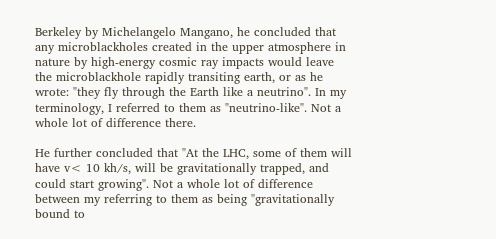Berkeley by Michelangelo Mangano, he concluded that any microblackholes created in the upper atmosphere in nature by high-energy cosmic ray impacts would leave the microblackhole rapidly transiting earth, or as he wrote: "they fly through the Earth like a neutrino". In my terminology, I referred to them as "neutrino-like". Not a whole lot of difference there.

He further concluded that "At the LHC, some of them will have v< 10 kh/s, will be gravitationally trapped, and could start growing". Not a whole lot of difference between my referring to them as being "gravitationally bound to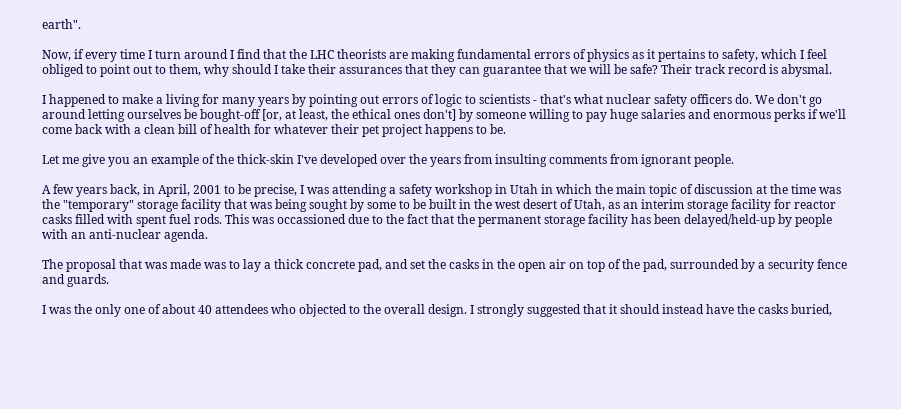earth".

Now, if every time I turn around I find that the LHC theorists are making fundamental errors of physics as it pertains to safety, which I feel obliged to point out to them, why should I take their assurances that they can guarantee that we will be safe? Their track record is abysmal.

I happened to make a living for many years by pointing out errors of logic to scientists - that's what nuclear safety officers do. We don't go around letting ourselves be bought-off [or, at least, the ethical ones don't] by someone willing to pay huge salaries and enormous perks if we'll come back with a clean bill of health for whatever their pet project happens to be.

Let me give you an example of the thick-skin I've developed over the years from insulting comments from ignorant people.

A few years back, in April, 2001 to be precise, I was attending a safety workshop in Utah in which the main topic of discussion at the time was the "temporary" storage facility that was being sought by some to be built in the west desert of Utah, as an interim storage facility for reactor casks filled with spent fuel rods. This was occassioned due to the fact that the permanent storage facility has been delayed/held-up by people with an anti-nuclear agenda.

The proposal that was made was to lay a thick concrete pad, and set the casks in the open air on top of the pad, surrounded by a security fence and guards.

I was the only one of about 40 attendees who objected to the overall design. I strongly suggested that it should instead have the casks buried,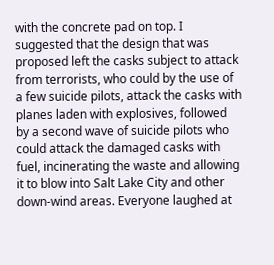with the concrete pad on top. I suggested that the design that was proposed left the casks subject to attack from terrorists, who could by the use of a few suicide pilots, attack the casks with planes laden with explosives, followed by a second wave of suicide pilots who could attack the damaged casks with fuel, incinerating the waste and allowing it to blow into Salt Lake City and other down-wind areas. Everyone laughed at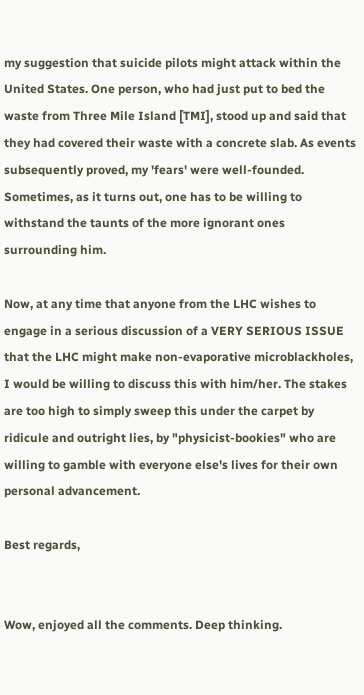my suggestion that suicide pilots might attack within the United States. One person, who had just put to bed the waste from Three Mile Island [TMI], stood up and said that they had covered their waste with a concrete slab. As events subsequently proved, my 'fears' were well-founded. Sometimes, as it turns out, one has to be willing to withstand the taunts of the more ignorant ones surrounding him.

Now, at any time that anyone from the LHC wishes to engage in a serious discussion of a VERY SERIOUS ISSUE that the LHC might make non-evaporative microblackholes, I would be willing to discuss this with him/her. The stakes are too high to simply sweep this under the carpet by ridicule and outright lies, by "physicist-bookies" who are willing to gamble with everyone else's lives for their own personal advancement.

Best regards,


Wow, enjoyed all the comments. Deep thinking.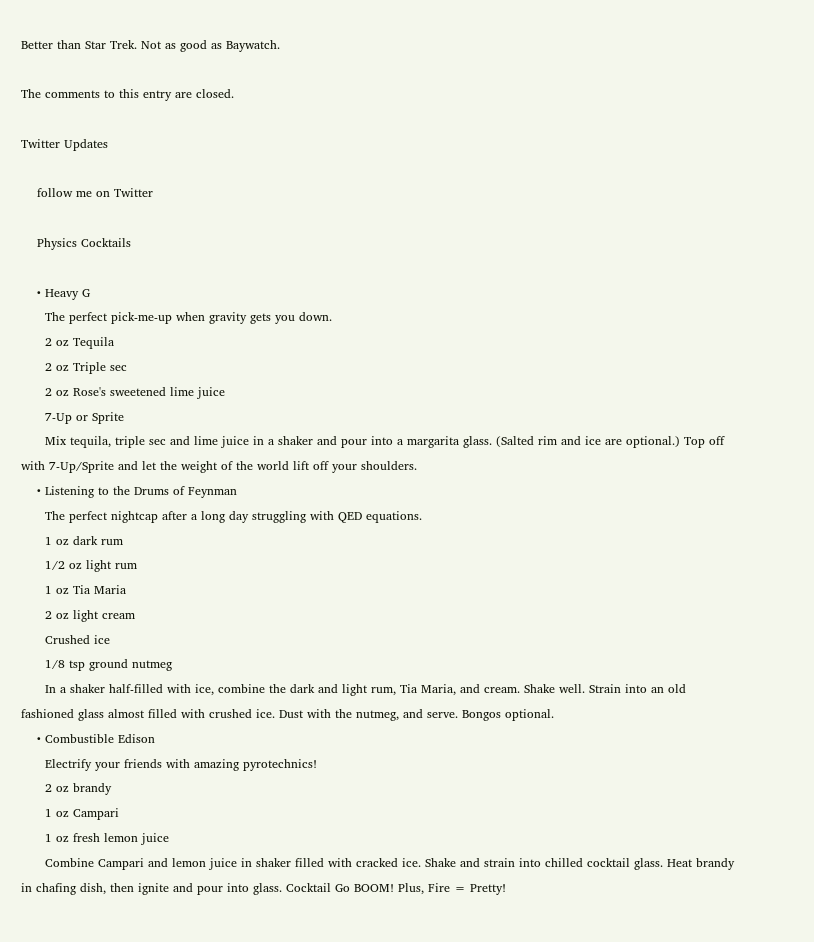Better than Star Trek. Not as good as Baywatch.

The comments to this entry are closed.

Twitter Updates

    follow me on Twitter

    Physics Cocktails

    • Heavy G
      The perfect pick-me-up when gravity gets you down.
      2 oz Tequila
      2 oz Triple sec
      2 oz Rose's sweetened lime juice
      7-Up or Sprite
      Mix tequila, triple sec and lime juice in a shaker and pour into a margarita glass. (Salted rim and ice are optional.) Top off with 7-Up/Sprite and let the weight of the world lift off your shoulders.
    • Listening to the Drums of Feynman
      The perfect nightcap after a long day struggling with QED equations.
      1 oz dark rum
      1/2 oz light rum
      1 oz Tia Maria
      2 oz light cream
      Crushed ice
      1/8 tsp ground nutmeg
      In a shaker half-filled with ice, combine the dark and light rum, Tia Maria, and cream. Shake well. Strain into an old fashioned glass almost filled with crushed ice. Dust with the nutmeg, and serve. Bongos optional.
    • Combustible Edison
      Electrify your friends with amazing pyrotechnics!
      2 oz brandy
      1 oz Campari
      1 oz fresh lemon juice
      Combine Campari and lemon juice in shaker filled with cracked ice. Shake and strain into chilled cocktail glass. Heat brandy in chafing dish, then ignite and pour into glass. Cocktail Go BOOM! Plus, Fire = Pretty!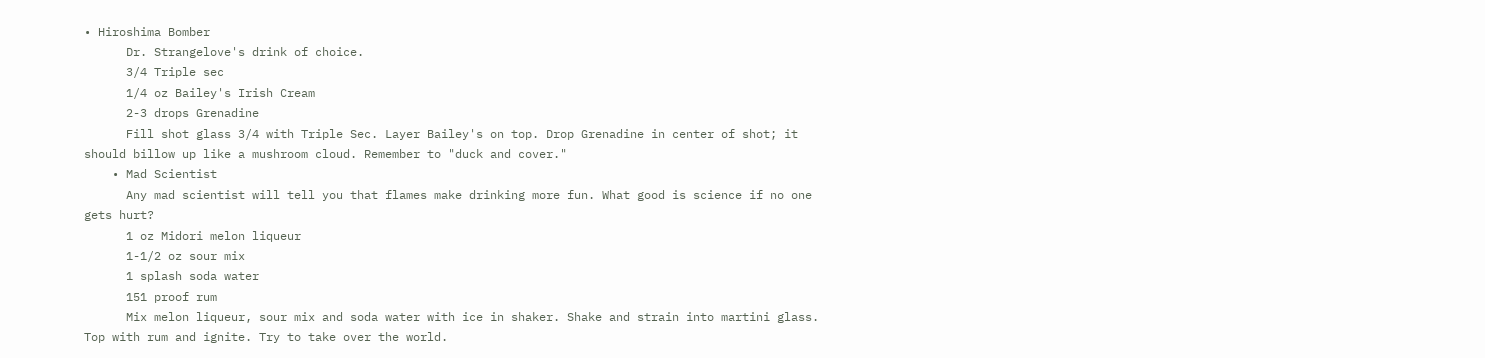• Hiroshima Bomber
      Dr. Strangelove's drink of choice.
      3/4 Triple sec
      1/4 oz Bailey's Irish Cream
      2-3 drops Grenadine
      Fill shot glass 3/4 with Triple Sec. Layer Bailey's on top. Drop Grenadine in center of shot; it should billow up like a mushroom cloud. Remember to "duck and cover."
    • Mad Scientist
      Any mad scientist will tell you that flames make drinking more fun. What good is science if no one gets hurt?
      1 oz Midori melon liqueur
      1-1/2 oz sour mix
      1 splash soda water
      151 proof rum
      Mix melon liqueur, sour mix and soda water with ice in shaker. Shake and strain into martini glass. Top with rum and ignite. Try to take over the world.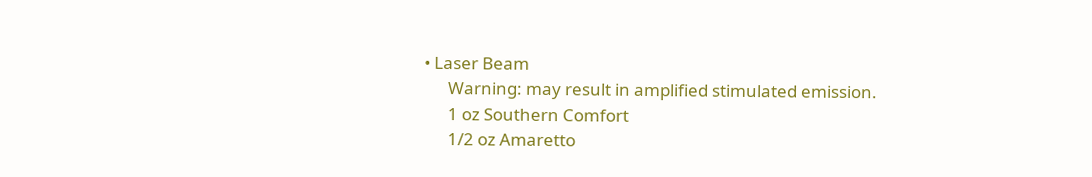• Laser Beam
      Warning: may result in amplified stimulated emission.
      1 oz Southern Comfort
      1/2 oz Amaretto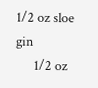1/2 oz sloe gin
      1/2 oz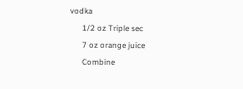vodka
      1/2 oz Triple sec
      7 oz orange juice
      Combine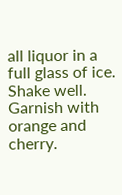all liquor in a full glass of ice. Shake well. Garnish with orange and cherry.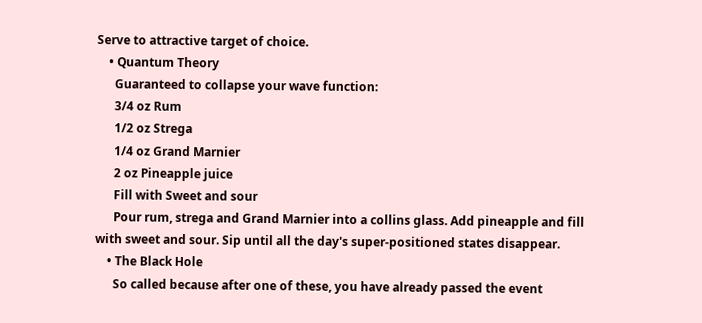Serve to attractive target of choice.
    • Quantum Theory
      Guaranteed to collapse your wave function:
      3/4 oz Rum
      1/2 oz Strega
      1/4 oz Grand Marnier
      2 oz Pineapple juice
      Fill with Sweet and sour
      Pour rum, strega and Grand Marnier into a collins glass. Add pineapple and fill with sweet and sour. Sip until all the day's super-positioned states disappear.
    • The Black Hole
      So called because after one of these, you have already passed the event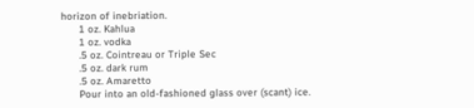horizon of inebriation.
      1 oz. Kahlua
      1 oz. vodka
      .5 oz. Cointreau or Triple Sec
      .5 oz. dark rum
      .5 oz. Amaretto
      Pour into an old-fashioned glass over (scant) ice.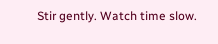Stir gently. Watch time slow.